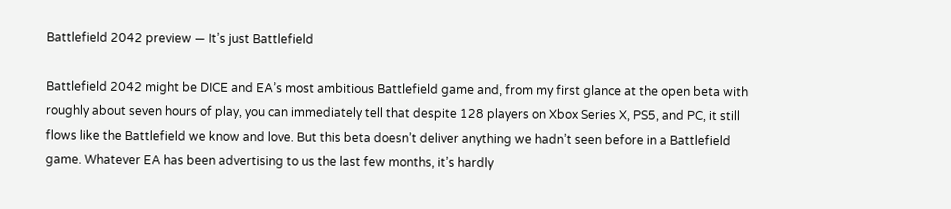Battlefield 2042 preview — It’s just Battlefield

Battlefield 2042 might be DICE and EA’s most ambitious Battlefield game and, from my first glance at the open beta with roughly about seven hours of play, you can immediately tell that despite 128 players on Xbox Series X, PS5, and PC, it still flows like the Battlefield we know and love. But this beta doesn’t deliver anything we hadn’t seen before in a Battlefield game. Whatever EA has been advertising to us the last few months, it’s hardly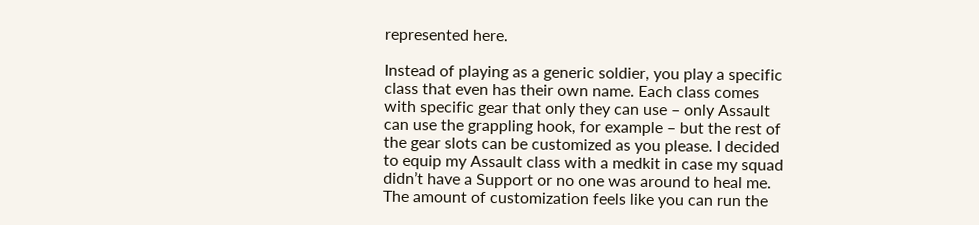represented here.

Instead of playing as a generic soldier, you play a specific class that even has their own name. Each class comes with specific gear that only they can use – only Assault can use the grappling hook, for example – but the rest of the gear slots can be customized as you please. I decided to equip my Assault class with a medkit in case my squad didn’t have a Support or no one was around to heal me. The amount of customization feels like you can run the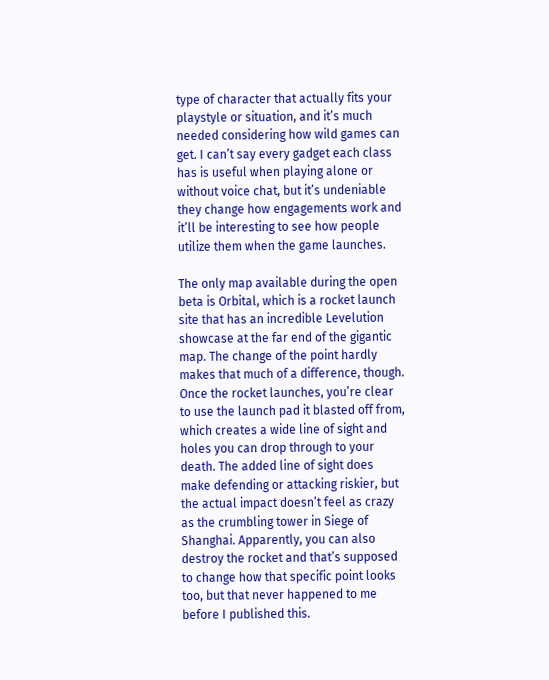type of character that actually fits your playstyle or situation, and it’s much needed considering how wild games can get. I can’t say every gadget each class has is useful when playing alone or without voice chat, but it’s undeniable they change how engagements work and it’ll be interesting to see how people utilize them when the game launches.

The only map available during the open beta is Orbital, which is a rocket launch site that has an incredible Levelution showcase at the far end of the gigantic map. The change of the point hardly makes that much of a difference, though. Once the rocket launches, you’re clear to use the launch pad it blasted off from, which creates a wide line of sight and holes you can drop through to your death. The added line of sight does make defending or attacking riskier, but the actual impact doesn’t feel as crazy as the crumbling tower in Siege of Shanghai. Apparently, you can also destroy the rocket and that’s supposed to change how that specific point looks too, but that never happened to me before I published this.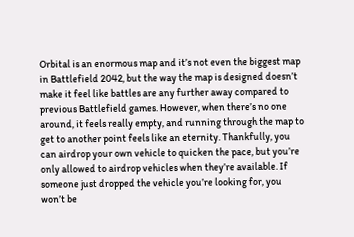Orbital is an enormous map and it’s not even the biggest map in Battlefield 2042, but the way the map is designed doesn’t make it feel like battles are any further away compared to previous Battlefield games. However, when there’s no one around, it feels really empty, and running through the map to get to another point feels like an eternity. Thankfully, you can airdrop your own vehicle to quicken the pace, but you’re only allowed to airdrop vehicles when they’re available. If someone just dropped the vehicle you’re looking for, you won’t be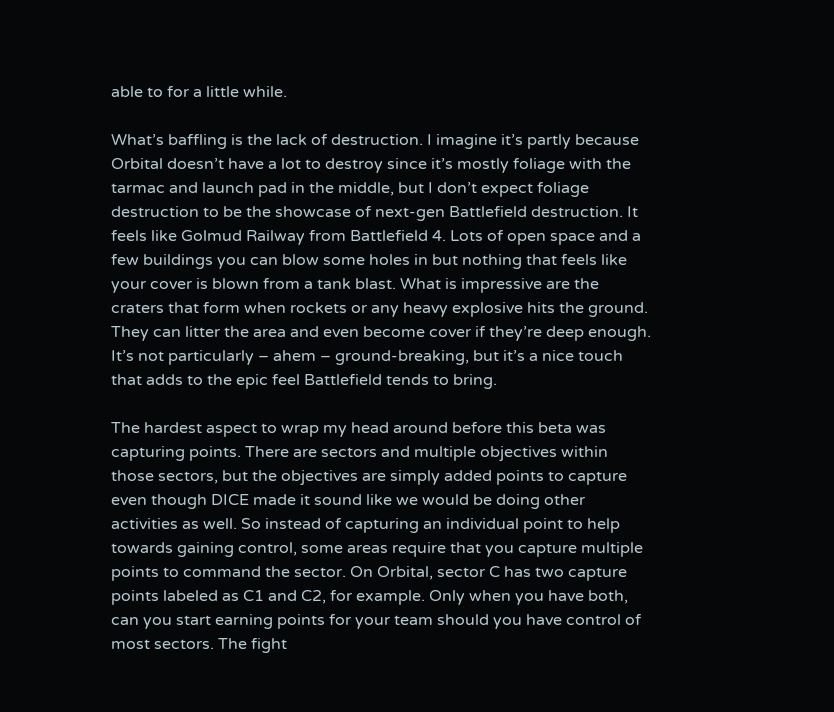able to for a little while.

What’s baffling is the lack of destruction. I imagine it’s partly because Orbital doesn’t have a lot to destroy since it’s mostly foliage with the tarmac and launch pad in the middle, but I don’t expect foliage destruction to be the showcase of next-gen Battlefield destruction. It feels like Golmud Railway from Battlefield 4. Lots of open space and a few buildings you can blow some holes in but nothing that feels like your cover is blown from a tank blast. What is impressive are the craters that form when rockets or any heavy explosive hits the ground. They can litter the area and even become cover if they’re deep enough. It’s not particularly – ahem – ground-breaking, but it’s a nice touch that adds to the epic feel Battlefield tends to bring.

The hardest aspect to wrap my head around before this beta was capturing points. There are sectors and multiple objectives within those sectors, but the objectives are simply added points to capture even though DICE made it sound like we would be doing other activities as well. So instead of capturing an individual point to help towards gaining control, some areas require that you capture multiple points to command the sector. On Orbital, sector C has two capture points labeled as C1 and C2, for example. Only when you have both, can you start earning points for your team should you have control of most sectors. The fight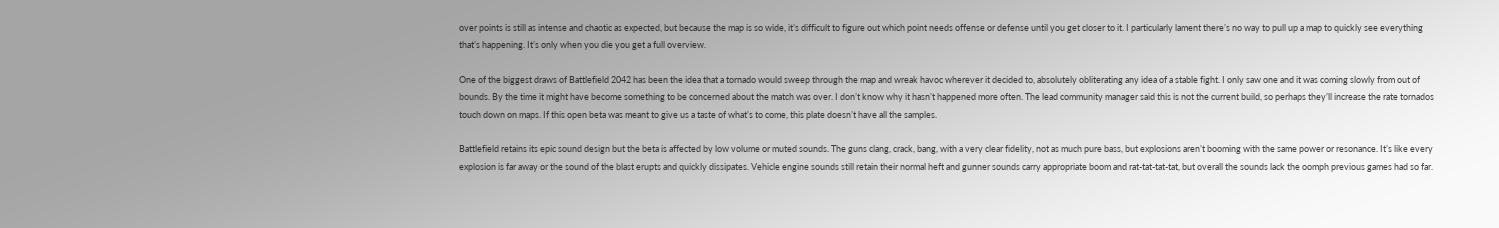over points is still as intense and chaotic as expected, but because the map is so wide, it’s difficult to figure out which point needs offense or defense until you get closer to it. I particularly lament there’s no way to pull up a map to quickly see everything that’s happening. It’s only when you die you get a full overview.

One of the biggest draws of Battlefield 2042 has been the idea that a tornado would sweep through the map and wreak havoc wherever it decided to, absolutely obliterating any idea of a stable fight. I only saw one and it was coming slowly from out of bounds. By the time it might have become something to be concerned about the match was over. I don’t know why it hasn’t happened more often. The lead community manager said this is not the current build, so perhaps they’ll increase the rate tornados touch down on maps. If this open beta was meant to give us a taste of what’s to come, this plate doesn’t have all the samples.

Battlefield retains its epic sound design but the beta is affected by low volume or muted sounds. The guns clang, crack, bang, with a very clear fidelity, not as much pure bass, but explosions aren’t booming with the same power or resonance. It’s like every explosion is far away or the sound of the blast erupts and quickly dissipates. Vehicle engine sounds still retain their normal heft and gunner sounds carry appropriate boom and rat-tat-tat-tat, but overall the sounds lack the oomph previous games had so far.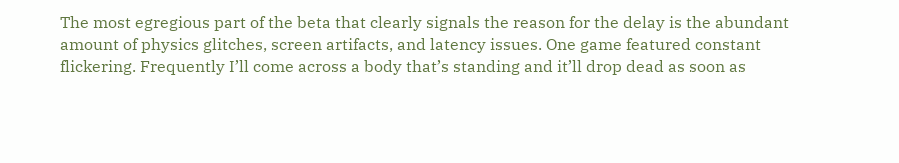The most egregious part of the beta that clearly signals the reason for the delay is the abundant amount of physics glitches, screen artifacts, and latency issues. One game featured constant flickering. Frequently I’ll come across a body that’s standing and it’ll drop dead as soon as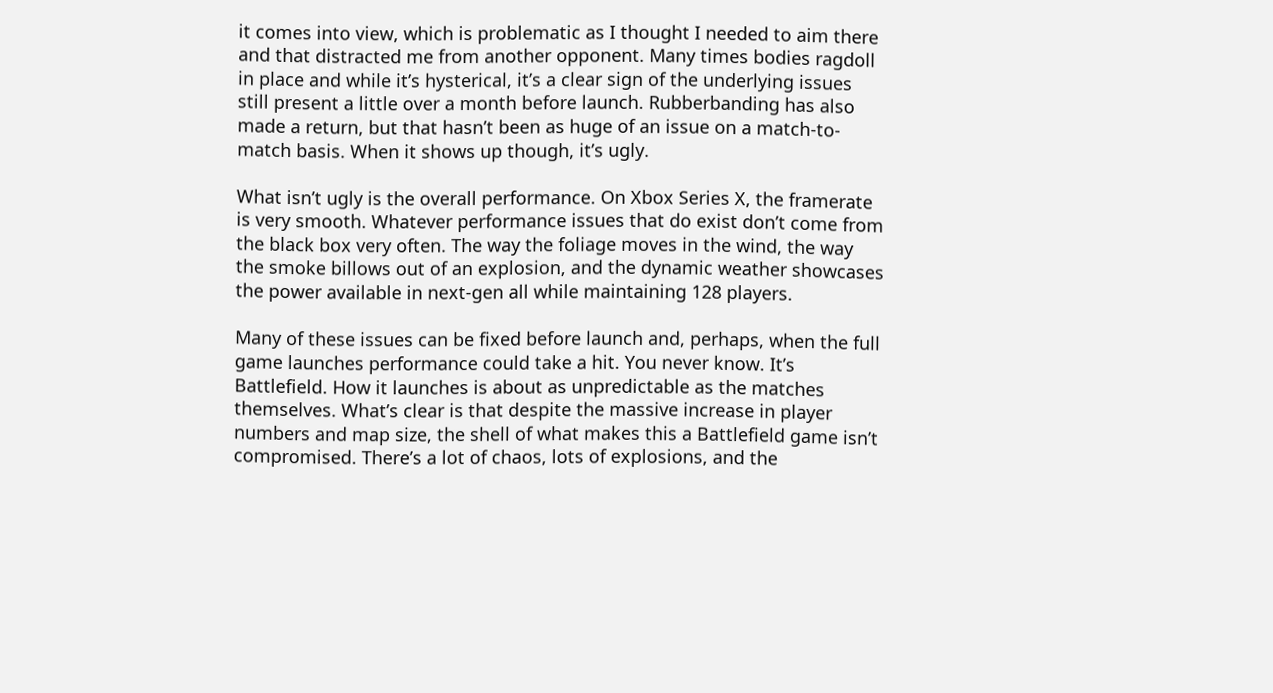it comes into view, which is problematic as I thought I needed to aim there and that distracted me from another opponent. Many times bodies ragdoll in place and while it’s hysterical, it’s a clear sign of the underlying issues still present a little over a month before launch. Rubberbanding has also made a return, but that hasn’t been as huge of an issue on a match-to-match basis. When it shows up though, it’s ugly.

What isn’t ugly is the overall performance. On Xbox Series X, the framerate is very smooth. Whatever performance issues that do exist don’t come from the black box very often. The way the foliage moves in the wind, the way the smoke billows out of an explosion, and the dynamic weather showcases the power available in next-gen all while maintaining 128 players.

Many of these issues can be fixed before launch and, perhaps, when the full game launches performance could take a hit. You never know. It’s Battlefield. How it launches is about as unpredictable as the matches themselves. What’s clear is that despite the massive increase in player numbers and map size, the shell of what makes this a Battlefield game isn’t compromised. There’s a lot of chaos, lots of explosions, and the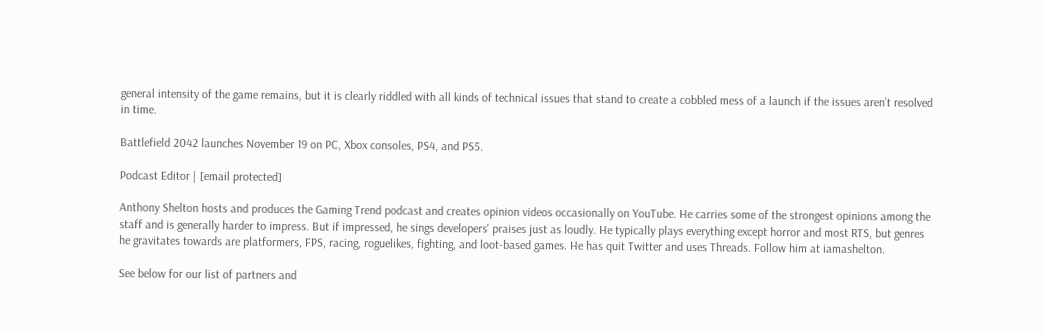general intensity of the game remains, but it is clearly riddled with all kinds of technical issues that stand to create a cobbled mess of a launch if the issues aren’t resolved in time.

Battlefield 2042 launches November 19 on PC, Xbox consoles, PS4, and PS5.

Podcast Editor | [email protected]

Anthony Shelton hosts and produces the Gaming Trend podcast and creates opinion videos occasionally on YouTube. He carries some of the strongest opinions among the staff and is generally harder to impress. But if impressed, he sings developers' praises just as loudly. He typically plays everything except horror and most RTS, but genres he gravitates towards are platformers, FPS, racing, roguelikes, fighting, and loot-based games. He has quit Twitter and uses Threads. Follow him at iamashelton.

See below for our list of partners and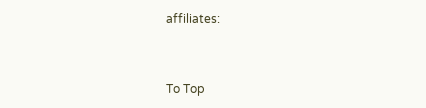affiliates:


To Top